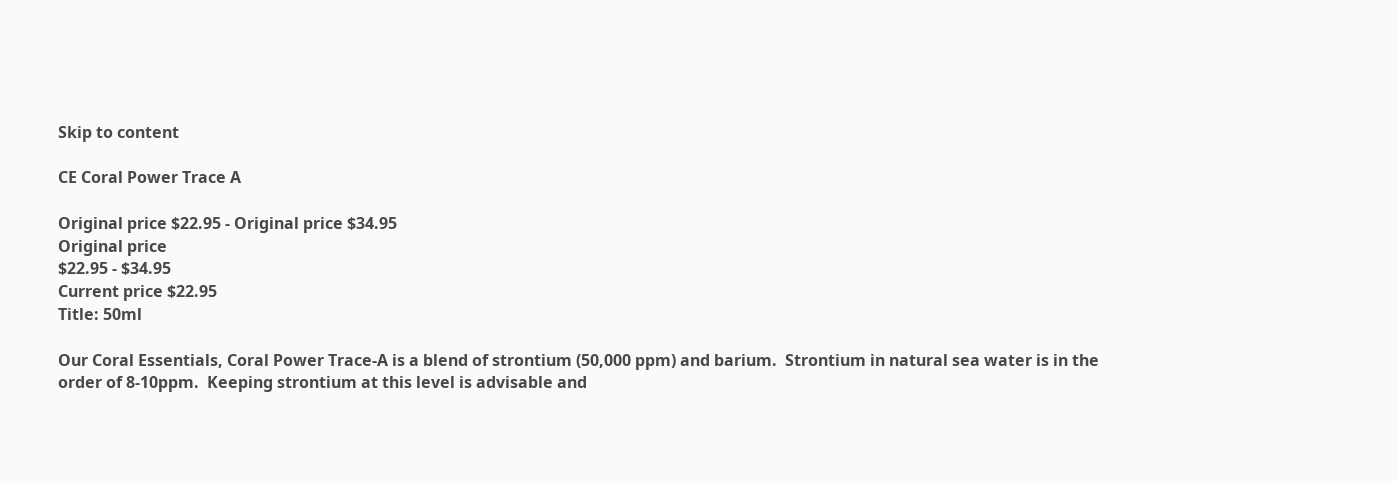Skip to content

CE Coral Power Trace A

Original price $22.95 - Original price $34.95
Original price
$22.95 - $34.95
Current price $22.95
Title: 50ml

Our Coral Essentials, Coral Power Trace-A is a blend of strontium (50,000 ppm) and barium.  Strontium in natural sea water is in the order of 8-10ppm.  Keeping strontium at this level is advisable and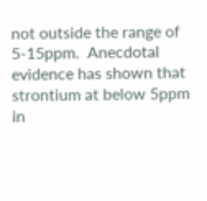not outside the range of 5-15ppm.  Anecdotal evidence has shown that strontium at below 5ppm in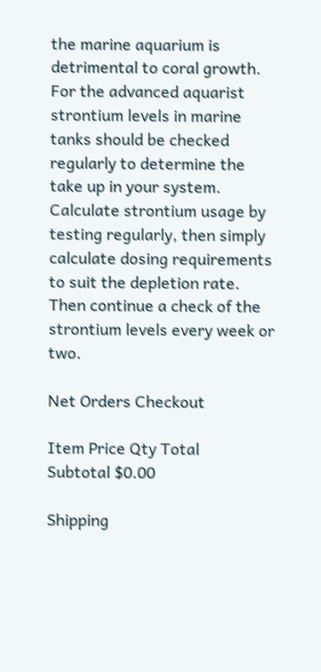the marine aquarium is detrimental to coral growth.  For the advanced aquarist strontium levels in marine tanks should be checked regularly to determine the take up in your system.  Calculate strontium usage by testing regularly, then simply calculate dosing requirements to suit the depletion rate.  Then continue a check of the strontium levels every week or two.

Net Orders Checkout

Item Price Qty Total
Subtotal $0.00

Shipping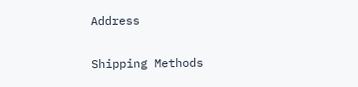Address

Shipping Methods